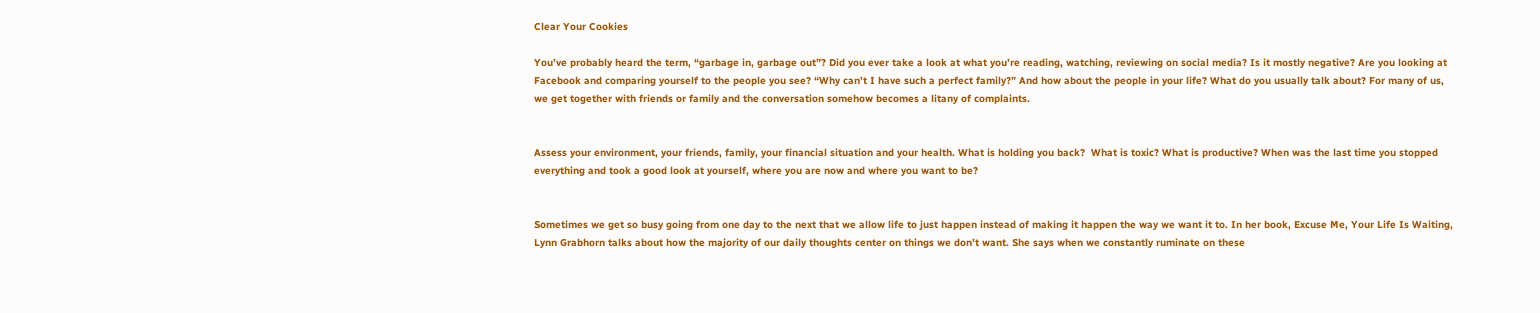Clear Your Cookies

You’ve probably heard the term, “garbage in, garbage out”? Did you ever take a look at what you’re reading, watching, reviewing on social media? Is it mostly negative? Are you looking at Facebook and comparing yourself to the people you see? “Why can’t I have such a perfect family?” And how about the people in your life? What do you usually talk about? For many of us, we get together with friends or family and the conversation somehow becomes a litany of complaints.


Assess your environment, your friends, family, your financial situation and your health. What is holding you back?  What is toxic? What is productive? When was the last time you stopped everything and took a good look at yourself, where you are now and where you want to be?


Sometimes we get so busy going from one day to the next that we allow life to just happen instead of making it happen the way we want it to. In her book, Excuse Me, Your Life Is Waiting, Lynn Grabhorn talks about how the majority of our daily thoughts center on things we don’t want. She says when we constantly ruminate on these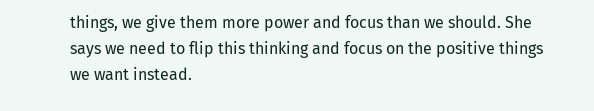things, we give them more power and focus than we should. She says we need to flip this thinking and focus on the positive things we want instead.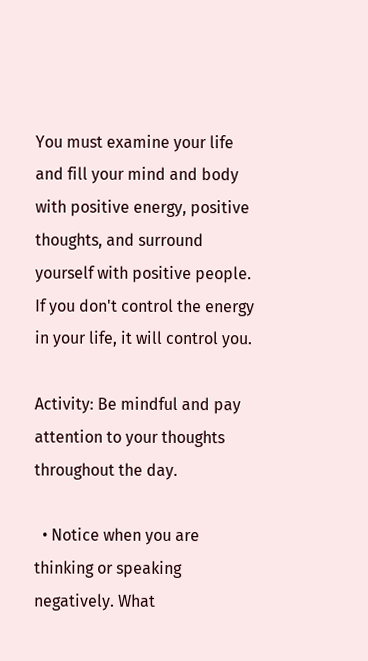You must examine your life and fill your mind and body with positive energy, positive thoughts, and surround yourself with positive people.  If you don't control the energy in your life, it will control you.

Activity: Be mindful and pay attention to your thoughts throughout the day.

  • Notice when you are thinking or speaking negatively. What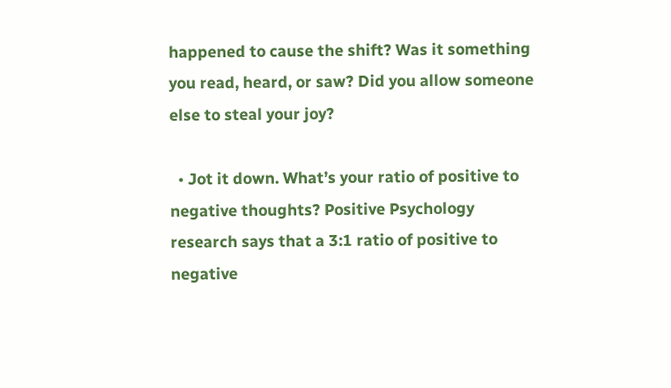happened to cause the shift? Was it something you read, heard, or saw? Did you allow someone else to steal your joy?

  • Jot it down. What’s your ratio of positive to negative thoughts? Positive Psychology research says that a 3:1 ratio of positive to negative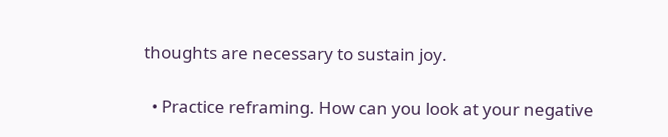thoughts are necessary to sustain joy.

  • Practice reframing. How can you look at your negative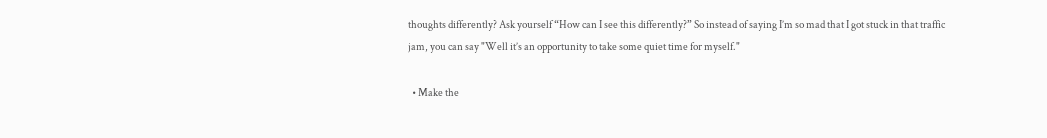thoughts differently? Ask yourself “How can I see this differently?” So instead of saying I’m so mad that I got stuck in that traffic jam, you can say "Well it’s an opportunity to take some quiet time for myself."

  • Make the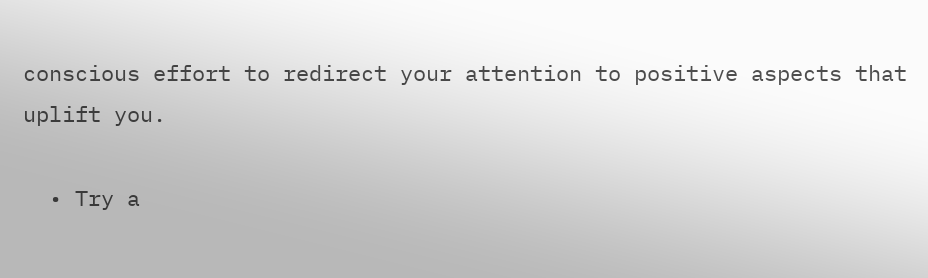conscious effort to redirect your attention to positive aspects that uplift you.

  • Try a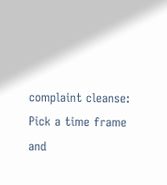complaint cleanse: Pick a time frame and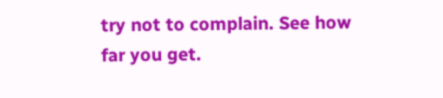try not to complain. See how far you get.